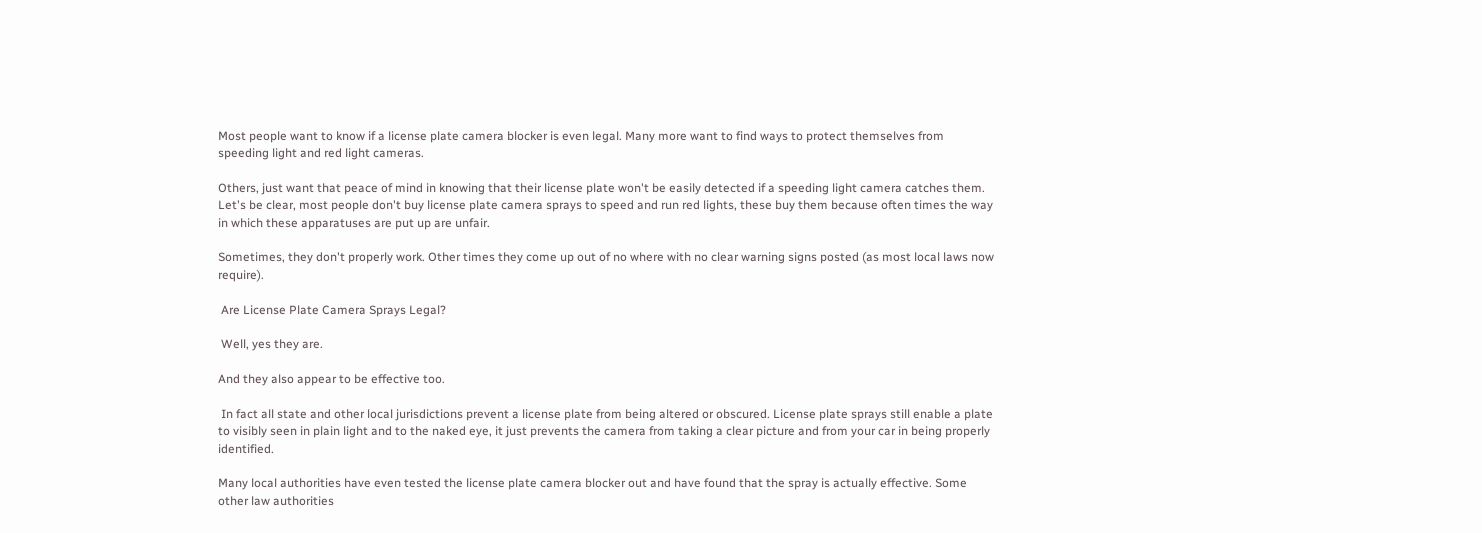Most people want to know if a license plate camera blocker is even legal. Many more want to find ways to protect themselves from speeding light and red light cameras.

Others, just want that peace of mind in knowing that their license plate won't be easily detected if a speeding light camera catches them. Let's be clear, most people don't buy license plate camera sprays to speed and run red lights, these buy them because often times the way in which these apparatuses are put up are unfair.

Sometimes, they don't properly work. Other times they come up out of no where with no clear warning signs posted (as most local laws now require).

 Are License Plate Camera Sprays Legal?

 Well, yes they are.

And they also appear to be effective too.

 In fact all state and other local jurisdictions prevent a license plate from being altered or obscured. License plate sprays still enable a plate to visibly seen in plain light and to the naked eye, it just prevents the camera from taking a clear picture and from your car in being properly identified.

Many local authorities have even tested the license plate camera blocker out and have found that the spray is actually effective. Some other law authorities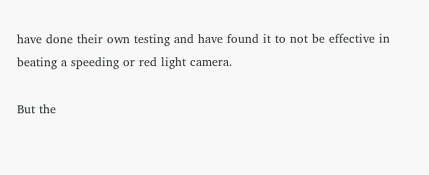have done their own testing and have found it to not be effective in beating a speeding or red light camera.

But the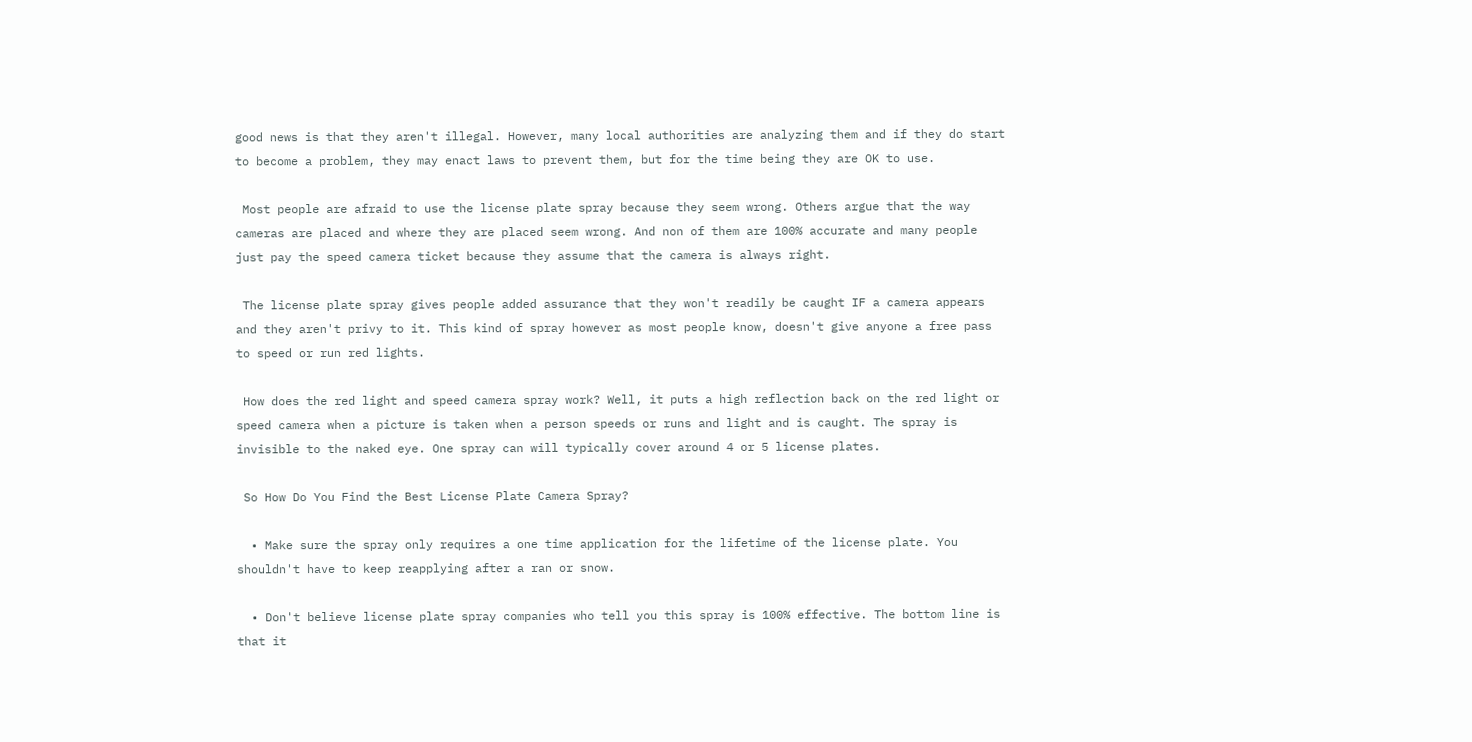good news is that they aren't illegal. However, many local authorities are analyzing them and if they do start to become a problem, they may enact laws to prevent them, but for the time being they are OK to use.

 Most people are afraid to use the license plate spray because they seem wrong. Others argue that the way cameras are placed and where they are placed seem wrong. And non of them are 100% accurate and many people just pay the speed camera ticket because they assume that the camera is always right.

 The license plate spray gives people added assurance that they won't readily be caught IF a camera appears and they aren't privy to it. This kind of spray however as most people know, doesn't give anyone a free pass to speed or run red lights.

 How does the red light and speed camera spray work? Well, it puts a high reflection back on the red light or speed camera when a picture is taken when a person speeds or runs and light and is caught. The spray is invisible to the naked eye. One spray can will typically cover around 4 or 5 license plates.

 So How Do You Find the Best License Plate Camera Spray?

  • Make sure the spray only requires a one time application for the lifetime of the license plate. You shouldn't have to keep reapplying after a ran or snow.

  • Don't believe license plate spray companies who tell you this spray is 100% effective. The bottom line is that it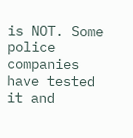is NOT. Some police companies have tested it and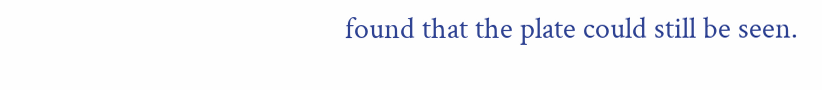found that the plate could still be seen.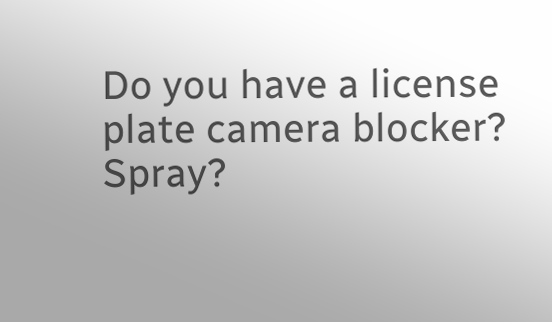Do you have a license plate camera blocker? Spray?